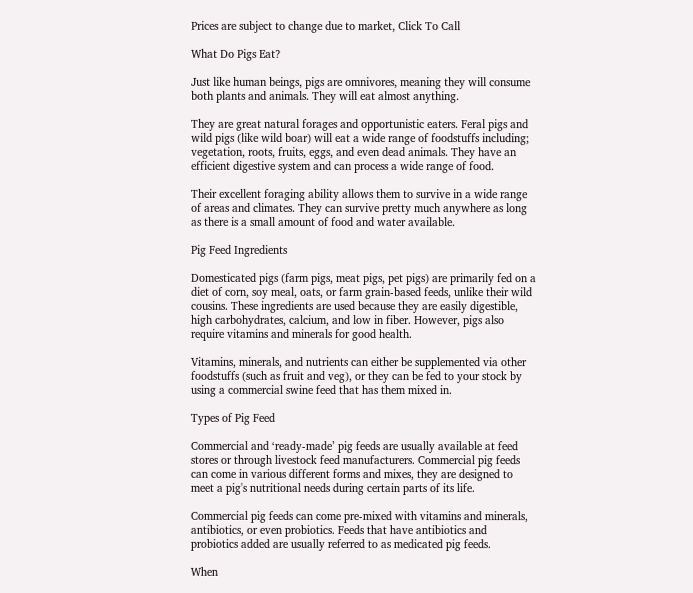Prices are subject to change due to market, Click To Call

What Do Pigs Eat?

Just like human beings, pigs are omnivores, meaning they will consume both plants and animals. They will eat almost anything.

They are great natural forages and opportunistic eaters. Feral pigs and wild pigs (like wild boar) will eat a wide range of foodstuffs including; vegetation, roots, fruits, eggs, and even dead animals. They have an efficient digestive system and can process a wide range of food.

Their excellent foraging ability allows them to survive in a wide range of areas and climates. They can survive pretty much anywhere as long as there is a small amount of food and water available.

Pig Feed Ingredients

Domesticated pigs (farm pigs, meat pigs, pet pigs) are primarily fed on a diet of corn, soy meal, oats, or farm grain-based feeds, unlike their wild cousins. These ingredients are used because they are easily digestible, high carbohydrates, calcium, and low in fiber. However, pigs also require vitamins and minerals for good health.

Vitamins, minerals, and nutrients can either be supplemented via other foodstuffs (such as fruit and veg), or they can be fed to your stock by using a commercial swine feed that has them mixed in.

Types of Pig Feed

Commercial and ‘ready-made’ pig feeds are usually available at feed stores or through livestock feed manufacturers. Commercial pig feeds can come in various different forms and mixes, they are designed to meet a pig's nutritional needs during certain parts of its life.

Commercial pig feeds can come pre-mixed with vitamins and minerals, antibiotics, or even probiotics. Feeds that have antibiotics and probiotics added are usually referred to as medicated pig feeds.

When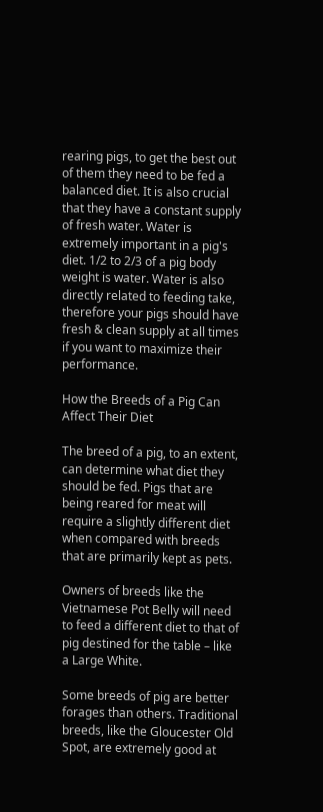rearing pigs, to get the best out of them they need to be fed a balanced diet. It is also crucial that they have a constant supply of fresh water. Water is extremely important in a pig's diet. 1/2 to 2/3 of a pig body weight is water. Water is also directly related to feeding take, therefore your pigs should have fresh & clean supply at all times if you want to maximize their performance.

How the Breeds of a Pig Can Affect Their Diet

The breed of a pig, to an extent, can determine what diet they should be fed. Pigs that are being reared for meat will require a slightly different diet when compared with breeds that are primarily kept as pets.

Owners of breeds like the Vietnamese Pot Belly will need to feed a different diet to that of pig destined for the table – like a Large White.

Some breeds of pig are better forages than others. Traditional breeds, like the Gloucester Old Spot, are extremely good at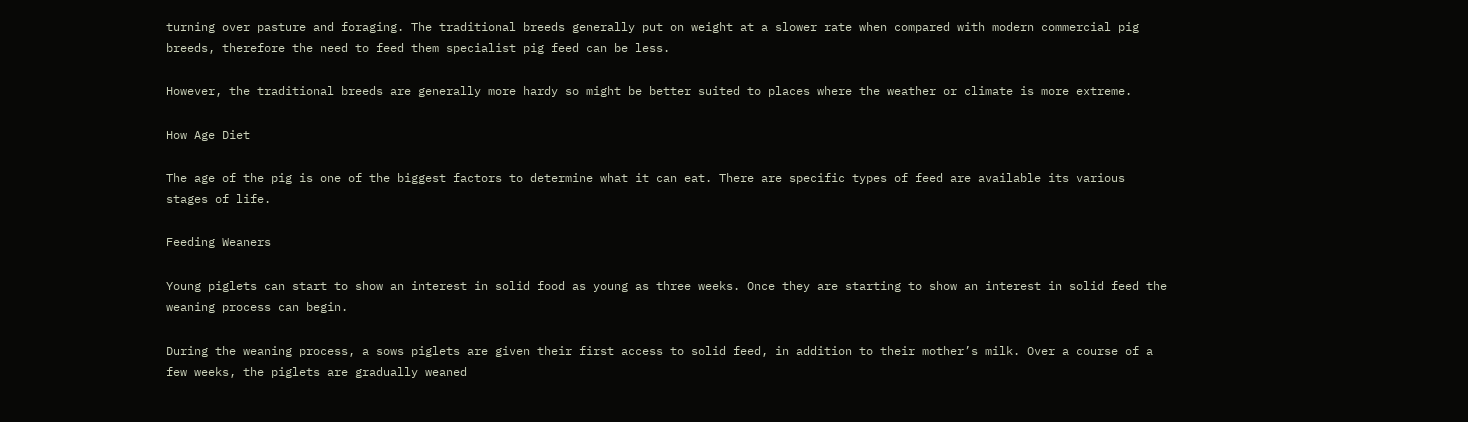turning over pasture and foraging. The traditional breeds generally put on weight at a slower rate when compared with modern commercial pig breeds, therefore the need to feed them specialist pig feed can be less.

However, the traditional breeds are generally more hardy so might be better suited to places where the weather or climate is more extreme.

How Age Diet

The age of the pig is one of the biggest factors to determine what it can eat. There are specific types of feed are available its various stages of life.

Feeding Weaners

Young piglets can start to show an interest in solid food as young as three weeks. Once they are starting to show an interest in solid feed the weaning process can begin.

During the weaning process, a sows piglets are given their first access to solid feed, in addition to their mother’s milk. Over a course of a few weeks, the piglets are gradually weaned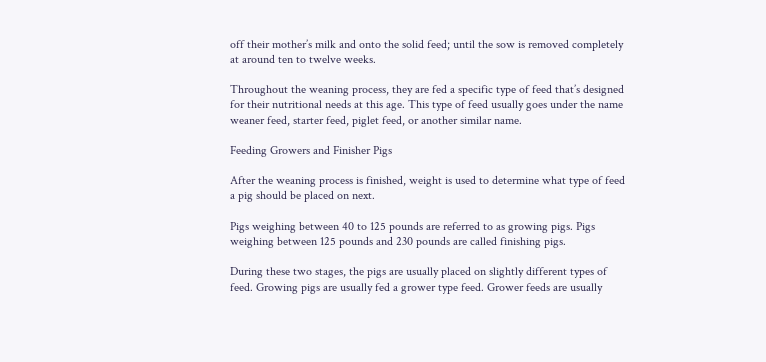off their mother’s milk and onto the solid feed; until the sow is removed completely at around ten to twelve weeks.

Throughout the weaning process, they are fed a specific type of feed that’s designed for their nutritional needs at this age. This type of feed usually goes under the name weaner feed, starter feed, piglet feed, or another similar name.

Feeding Growers and Finisher Pigs

After the weaning process is finished, weight is used to determine what type of feed a pig should be placed on next.

Pigs weighing between 40 to 125 pounds are referred to as growing pigs. Pigs weighing between 125 pounds and 230 pounds are called finishing pigs.

During these two stages, the pigs are usually placed on slightly different types of feed. Growing pigs are usually fed a grower type feed. Grower feeds are usually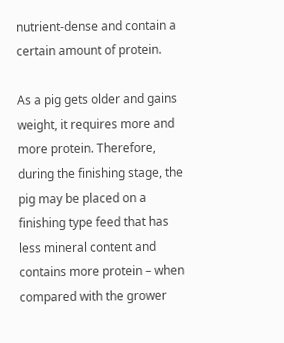nutrient-dense and contain a certain amount of protein.

As a pig gets older and gains weight, it requires more and more protein. Therefore, during the finishing stage, the pig may be placed on a finishing type feed that has less mineral content and contains more protein – when compared with the grower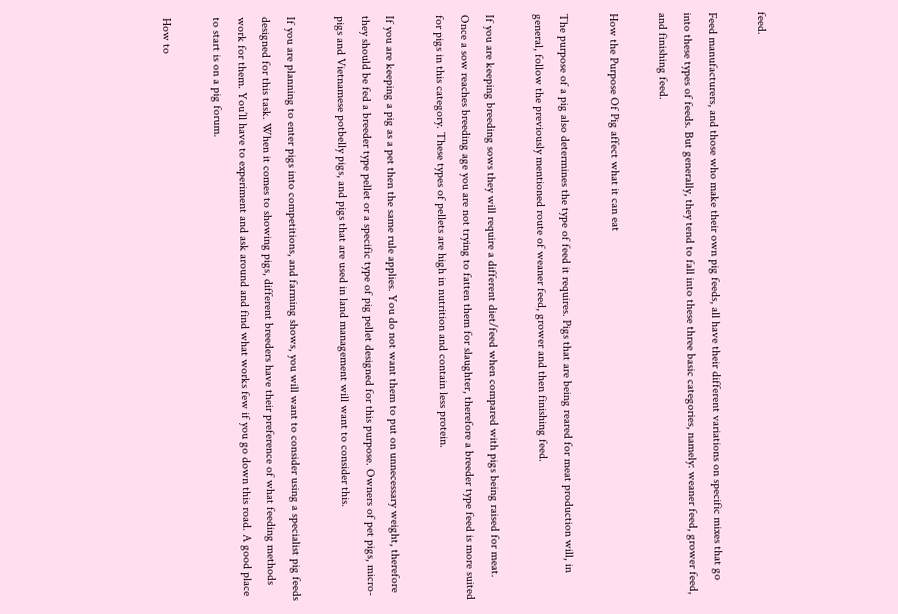feed.

Feed manufacturers, and those who make their own pig feeds, all have their different variations on specific mixes that go into these types of feeds. But generally, they tend to fall into these three basic categories, namely: weaner feed, grower feed, and finishing feed.

How the Purpose Of Pig affect what it can eat

The purpose of a pig also determines the type of feed it requires. Pigs that are being reared for meat production will, in general, follow the previously mentioned route of weaner feed, grower and then finishing feed.

If you are keeping breeding sows they will require a different diet/feed when compared with pigs being raised for meat. Once a sow reaches breeding age you are not trying to fatten them for slaughter, therefore a breeder type feed is more suited for pigs in this category. These types of pellets are high in nutrition and contain less protein.

If you are keeping a pig as a pet then the same rule applies. You do not want them to put on unnecessary weight, therefore they should be fed a breeder type pellet or a specific type of pig pellet designed for this purpose. Owners of pet pigs, micro-pigs and Vietnamese potbelly pigs, and pigs that are used in land management will want to consider this.

If you are planning to enter pigs into competitions, and farming shows, you will want to consider using a specialist pig feeds designed for this task. When it comes to showing pigs, different breeders have their preference of what feeding methods work for them. You’ll have to experiment and ask around and find what works few if you go down this road. A good place to start is on a pig forum.

How to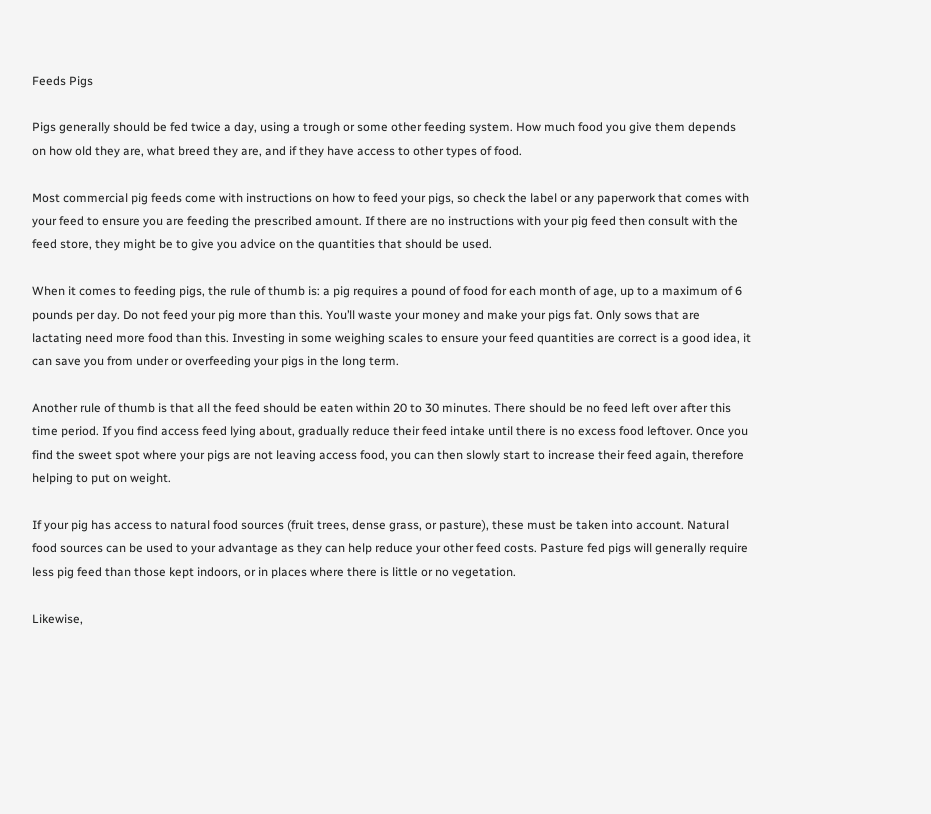Feeds Pigs

Pigs generally should be fed twice a day, using a trough or some other feeding system. How much food you give them depends on how old they are, what breed they are, and if they have access to other types of food.

Most commercial pig feeds come with instructions on how to feed your pigs, so check the label or any paperwork that comes with your feed to ensure you are feeding the prescribed amount. If there are no instructions with your pig feed then consult with the feed store, they might be to give you advice on the quantities that should be used.

When it comes to feeding pigs, the rule of thumb is: a pig requires a pound of food for each month of age, up to a maximum of 6 pounds per day. Do not feed your pig more than this. You’ll waste your money and make your pigs fat. Only sows that are lactating need more food than this. Investing in some weighing scales to ensure your feed quantities are correct is a good idea, it can save you from under or overfeeding your pigs in the long term.

Another rule of thumb is that all the feed should be eaten within 20 to 30 minutes. There should be no feed left over after this time period. If you find access feed lying about, gradually reduce their feed intake until there is no excess food leftover. Once you find the sweet spot where your pigs are not leaving access food, you can then slowly start to increase their feed again, therefore helping to put on weight.

If your pig has access to natural food sources (fruit trees, dense grass, or pasture), these must be taken into account. Natural food sources can be used to your advantage as they can help reduce your other feed costs. Pasture fed pigs will generally require less pig feed than those kept indoors, or in places where there is little or no vegetation.

Likewise,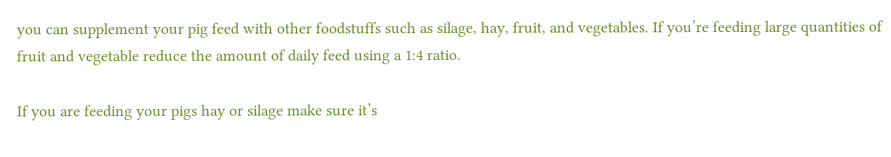you can supplement your pig feed with other foodstuffs such as silage, hay, fruit, and vegetables. If you’re feeding large quantities of fruit and vegetable reduce the amount of daily feed using a 1:4 ratio.

If you are feeding your pigs hay or silage make sure it’s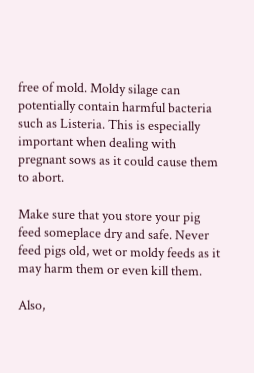free of mold. Moldy silage can potentially contain harmful bacteria such as Listeria. This is especially important when dealing with pregnant sows as it could cause them to abort.

Make sure that you store your pig feed someplace dry and safe. Never feed pigs old, wet or moldy feeds as it may harm them or even kill them.

Also,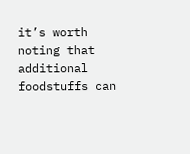it’s worth noting that additional foodstuffs can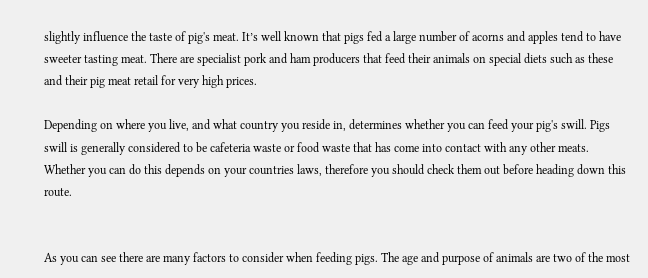slightly influence the taste of pig's meat. It’s well known that pigs fed a large number of acorns and apples tend to have sweeter tasting meat. There are specialist pork and ham producers that feed their animals on special diets such as these and their pig meat retail for very high prices.

Depending on where you live, and what country you reside in, determines whether you can feed your pig's swill. Pigs swill is generally considered to be cafeteria waste or food waste that has come into contact with any other meats. Whether you can do this depends on your countries laws, therefore you should check them out before heading down this route.


As you can see there are many factors to consider when feeding pigs. The age and purpose of animals are two of the most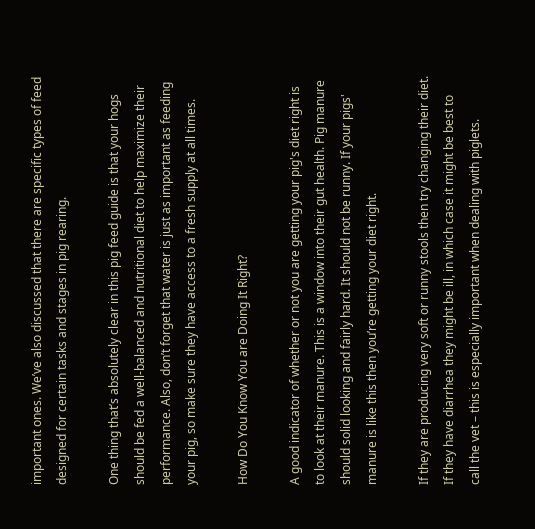important ones. We’ve also discussed that there are specific types of feed designed for certain tasks and stages in pig rearing.

One thing that’s absolutely clear in this pig feed guide is that your hogs should be fed a well-balanced and nutritional diet to help maximize their performance. Also, don’t forget that water is just as important as feeding your pig, so make sure they have access to a fresh supply at all times.

How Do You Know You are Doing It Right?

A good indicator of whether or not you are getting your pig's diet right is to look at their manure. This is a window into their gut health. Pig manure should solid looking and fairly hard. It should not be runny. If your pigs' manure is like this then you’re getting your diet right.

If they are producing very soft or runny stools then try changing their diet. If they have diarrhea they might be ill, in which case it might be best to call the vet – this is especially important when dealing with piglets.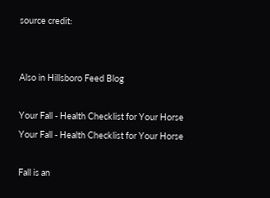source credit:


Also in Hillsboro Feed Blog

Your Fall - Health Checklist for Your Horse
Your Fall - Health Checklist for Your Horse

Fall is an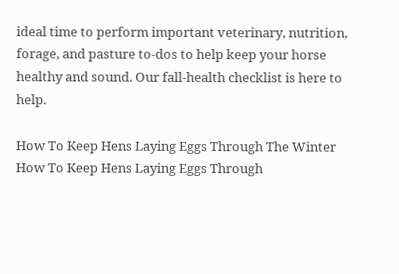ideal time to perform important veterinary, nutrition, forage, and pasture to-dos to help keep your horse healthy and sound. Our fall-health checklist is here to help.

How To Keep Hens Laying Eggs Through The Winter
How To Keep Hens Laying Eggs Through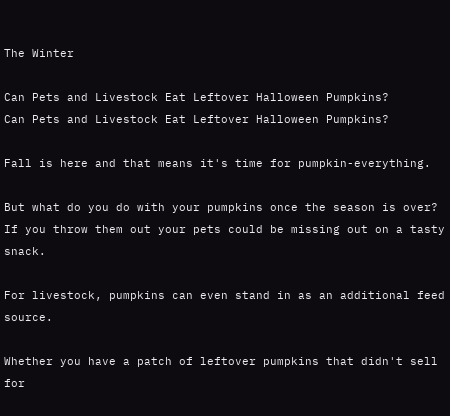The Winter

Can Pets and Livestock Eat Leftover Halloween Pumpkins?
Can Pets and Livestock Eat Leftover Halloween Pumpkins?

Fall is here and that means it's time for pumpkin-everything.

But what do you do with your pumpkins once the season is over? If you throw them out your pets could be missing out on a tasty snack.

For livestock, pumpkins can even stand in as an additional feed source.

Whether you have a patch of leftover pumpkins that didn't sell for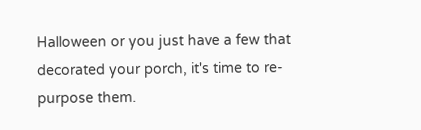Halloween or you just have a few that decorated your porch, it's time to re-purpose them.